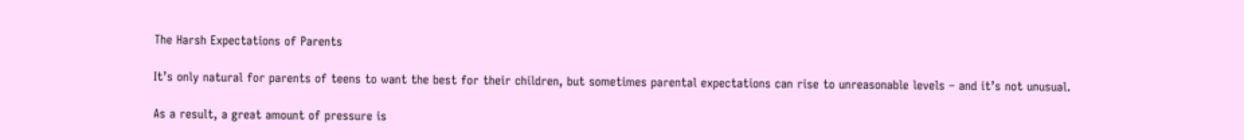The Harsh Expectations of Parents

It’s only natural for parents of teens to want the best for their children, but sometimes parental expectations can rise to unreasonable levels – and it’s not unusual.

As a result, a great amount of pressure is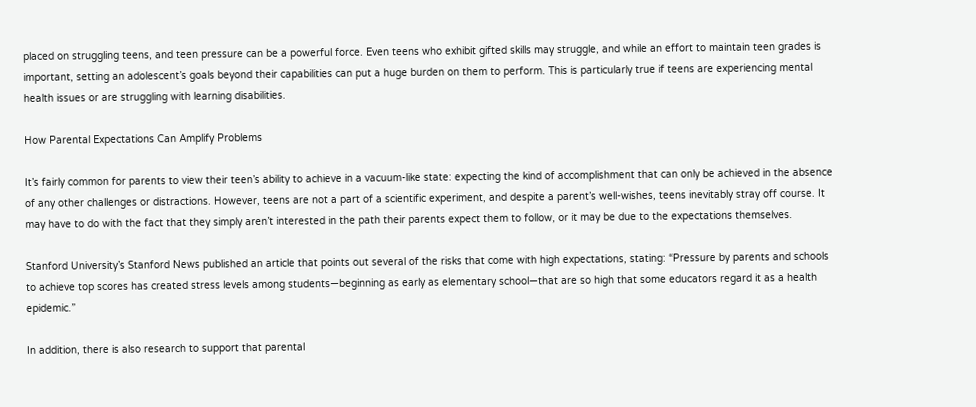placed on struggling teens, and teen pressure can be a powerful force. Even teens who exhibit gifted skills may struggle, and while an effort to maintain teen grades is important, setting an adolescent’s goals beyond their capabilities can put a huge burden on them to perform. This is particularly true if teens are experiencing mental health issues or are struggling with learning disabilities.

How Parental Expectations Can Amplify Problems

It’s fairly common for parents to view their teen’s ability to achieve in a vacuum-like state: expecting the kind of accomplishment that can only be achieved in the absence of any other challenges or distractions. However, teens are not a part of a scientific experiment, and despite a parent’s well-wishes, teens inevitably stray off course. It may have to do with the fact that they simply aren’t interested in the path their parents expect them to follow, or it may be due to the expectations themselves.

Stanford University’s Stanford News published an article that points out several of the risks that come with high expectations, stating: “Pressure by parents and schools to achieve top scores has created stress levels among students—beginning as early as elementary school—that are so high that some educators regard it as a health epidemic.”

In addition, there is also research to support that parental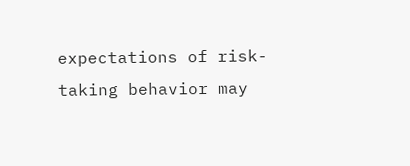expectations of risk-taking behavior may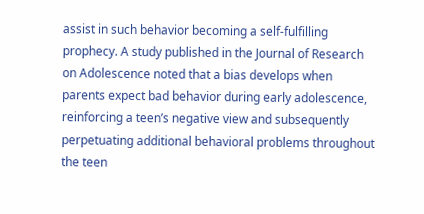assist in such behavior becoming a self-fulfilling prophecy. A study published in the Journal of Research on Adolescence noted that a bias develops when parents expect bad behavior during early adolescence, reinforcing a teen’s negative view and subsequently perpetuating additional behavioral problems throughout the teen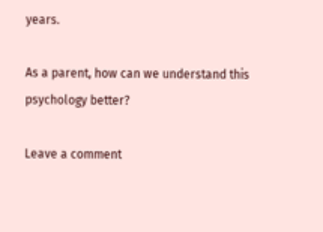years.

As a parent, how can we understand this psychology better?

Leave a comment